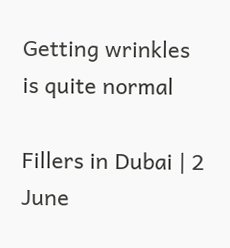Getting wrinkles is quite normal

Fillers in Dubai | 2 June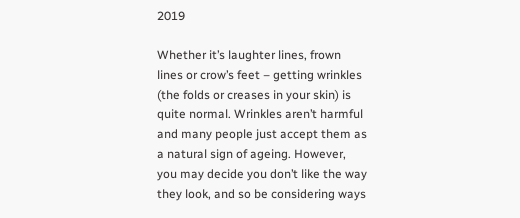2019

Whether it’s laughter lines, frown lines or crow’s feet – getting wrinkles (the folds or creases in your skin) is quite normal. Wrinkles aren’t harmful and many people just accept them as a natural sign of ageing. However, you may decide you don’t like the way they look, and so be considering ways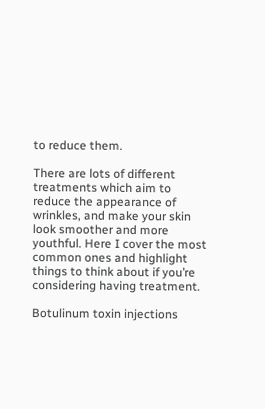to reduce them.

There are lots of different treatments which aim to reduce the appearance of wrinkles, and make your skin look smoother and more youthful. Here I cover the most common ones and highlight things to think about if you’re considering having treatment.

Botulinum toxin injections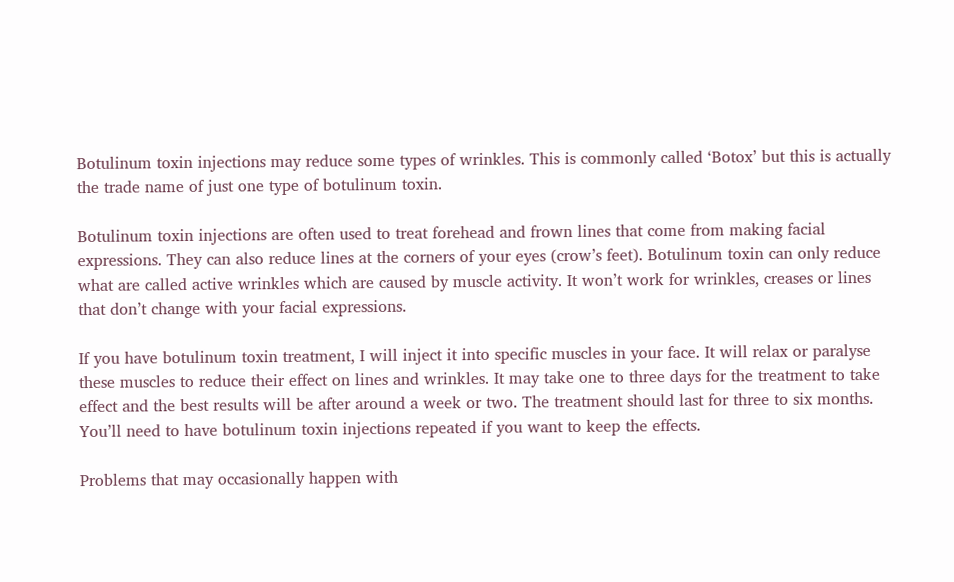Botulinum toxin injections may reduce some types of wrinkles. This is commonly called ‘Botox’ but this is actually the trade name of just one type of botulinum toxin.

Botulinum toxin injections are often used to treat forehead and frown lines that come from making facial expressions. They can also reduce lines at the corners of your eyes (crow’s feet). Botulinum toxin can only reduce what are called active wrinkles which are caused by muscle activity. It won’t work for wrinkles, creases or lines that don’t change with your facial expressions.

If you have botulinum toxin treatment, I will inject it into specific muscles in your face. It will relax or paralyse these muscles to reduce their effect on lines and wrinkles. It may take one to three days for the treatment to take effect and the best results will be after around a week or two. The treatment should last for three to six months. You’ll need to have botulinum toxin injections repeated if you want to keep the effects.

Problems that may occasionally happen with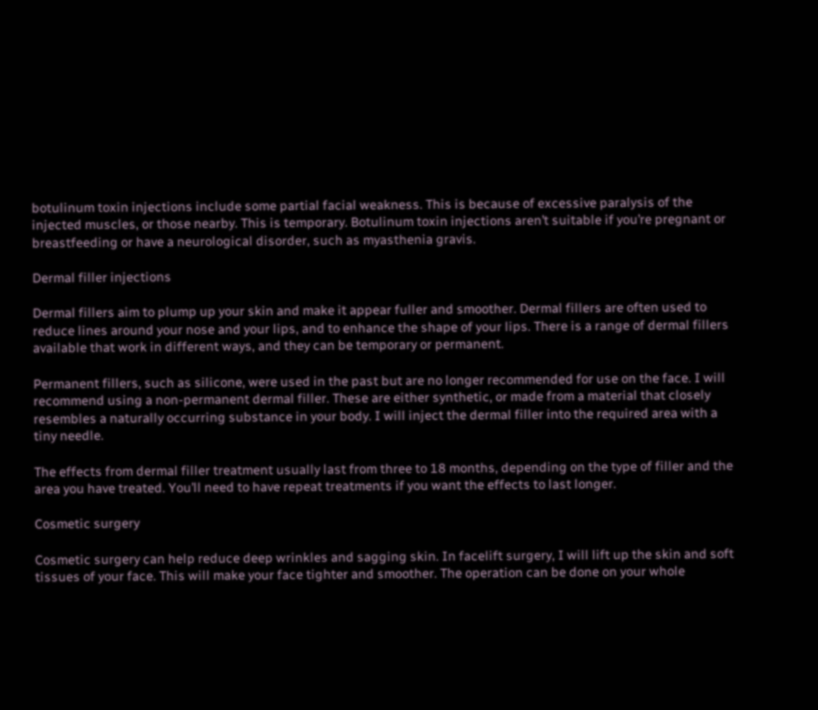botulinum toxin injections include some partial facial weakness. This is because of excessive paralysis of the injected muscles, or those nearby. This is temporary. Botulinum toxin injections aren’t suitable if you’re pregnant or breastfeeding or have a neurological disorder, such as myasthenia gravis.

Dermal filler injections

Dermal fillers aim to plump up your skin and make it appear fuller and smoother. Dermal fillers are often used to reduce lines around your nose and your lips, and to enhance the shape of your lips. There is a range of dermal fillers available that work in different ways, and they can be temporary or permanent.

Permanent fillers, such as silicone, were used in the past but are no longer recommended for use on the face. I will recommend using a non-permanent dermal filler. These are either synthetic, or made from a material that closely resembles a naturally occurring substance in your body. I will inject the dermal filler into the required area with a tiny needle.

The effects from dermal filler treatment usually last from three to 18 months, depending on the type of filler and the area you have treated. You’ll need to have repeat treatments if you want the effects to last longer.

Cosmetic surgery

Cosmetic surgery can help reduce deep wrinkles and sagging skin. In facelift surgery, I will lift up the skin and soft tissues of your face. This will make your face tighter and smoother. The operation can be done on your whole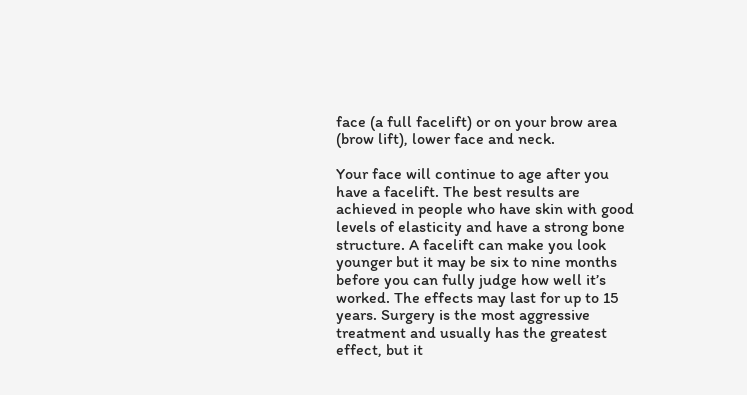face (a full facelift) or on your brow area (brow lift), lower face and neck.

Your face will continue to age after you have a facelift. The best results are achieved in people who have skin with good levels of elasticity and have a strong bone structure. A facelift can make you look younger but it may be six to nine months before you can fully judge how well it’s worked. The effects may last for up to 15 years. Surgery is the most aggressive treatment and usually has the greatest effect, but it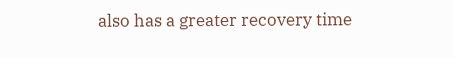also has a greater recovery time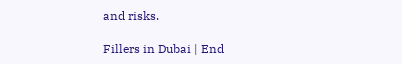and risks.

Fillers in Dubai | End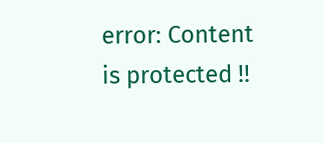error: Content is protected !!